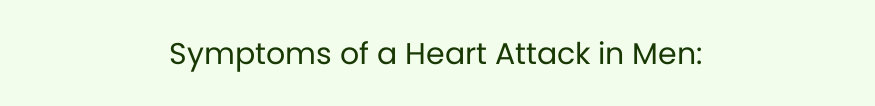Symptoms of a Heart Attack in Men: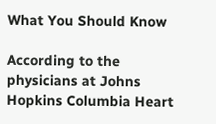What You Should Know

According to the physicians at Johns Hopkins Columbia Heart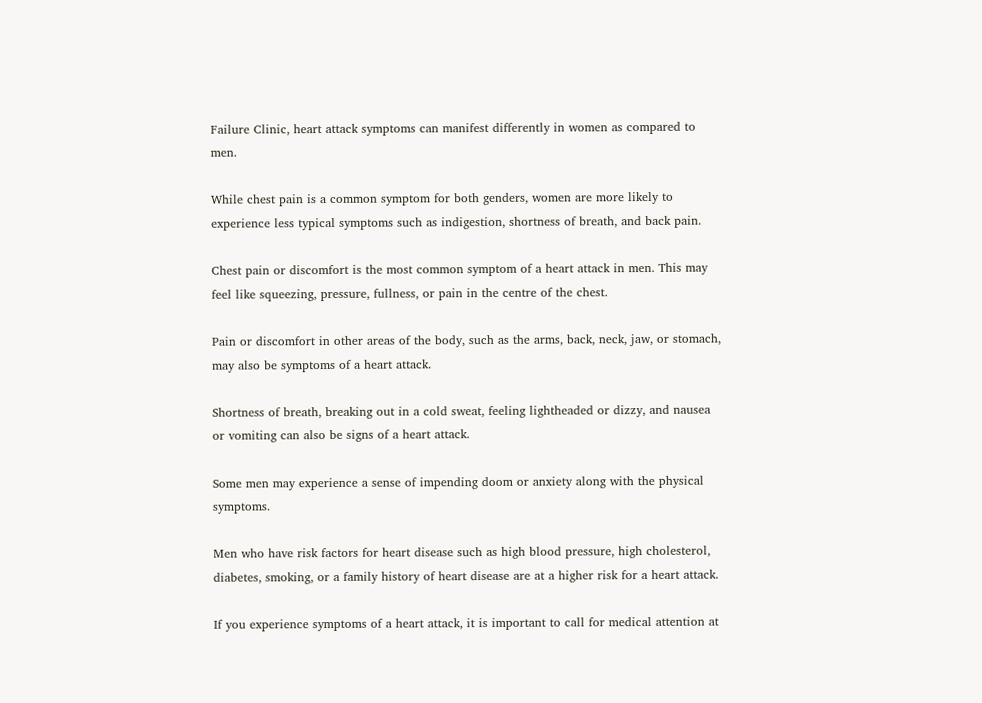Failure Clinic, heart attack symptoms can manifest differently in women as compared to men.

While chest pain is a common symptom for both genders, women are more likely to experience less typical symptoms such as indigestion, shortness of breath, and back pain.

Chest pain or discomfort is the most common symptom of a heart attack in men. This may feel like squeezing, pressure, fullness, or pain in the centre of the chest.

Pain or discomfort in other areas of the body, such as the arms, back, neck, jaw, or stomach, may also be symptoms of a heart attack.

Shortness of breath, breaking out in a cold sweat, feeling lightheaded or dizzy, and nausea or vomiting can also be signs of a heart attack.

Some men may experience a sense of impending doom or anxiety along with the physical symptoms.

Men who have risk factors for heart disease such as high blood pressure, high cholesterol, diabetes, smoking, or a family history of heart disease are at a higher risk for a heart attack.

If you experience symptoms of a heart attack, it is important to call for medical attention at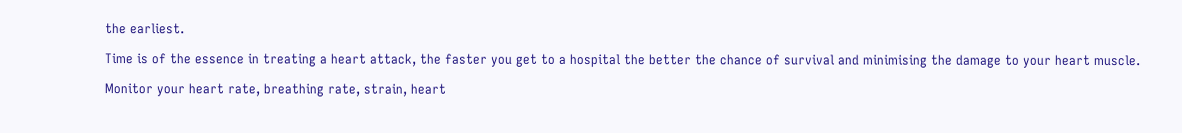the earliest.

Time is of the essence in treating a heart attack, the faster you get to a hospital the better the chance of survival and minimising the damage to your heart muscle.

Monitor your heart rate, breathing rate, strain, heart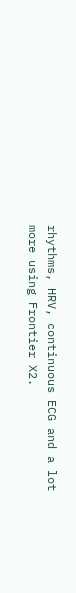rhythms, HRV, continuous ECG and a lot more using Frontier X2.